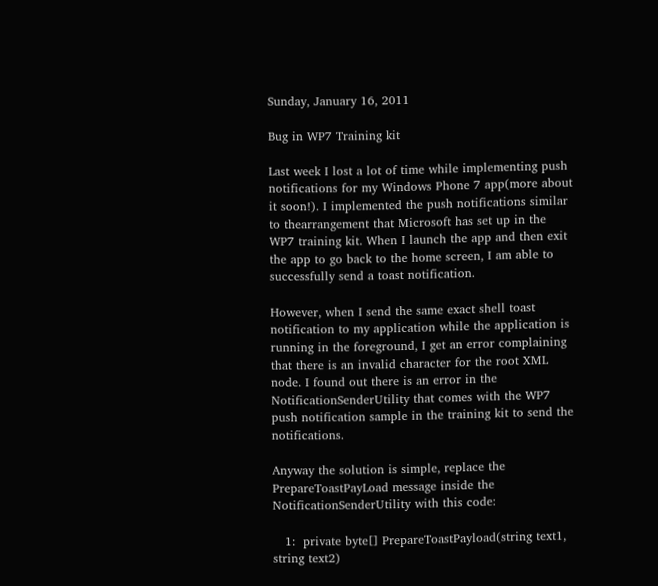Sunday, January 16, 2011

Bug in WP7 Training kit

Last week I lost a lot of time while implementing push notifications for my Windows Phone 7 app(more about it soon!). I implemented the push notifications similar to thearrangement that Microsoft has set up in the WP7 training kit. When I launch the app and then exit the app to go back to the home screen, I am able to successfully send a toast notification.

However, when I send the same exact shell toast notification to my application while the application is running in the foreground, I get an error complaining that there is an invalid character for the root XML node. I found out there is an error in the NotificationSenderUtility that comes with the WP7 push notification sample in the training kit to send the notifications.

Anyway the solution is simple, replace the PrepareToastPayLoad message inside the NotificationSenderUtility with this code:

   1:  private byte[] PrepareToastPayload(string text1, string text2)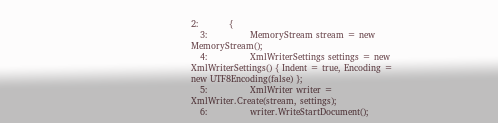2:          {
   3:              MemoryStream stream = new MemoryStream();
   4:              XmlWriterSettings settings = new XmlWriterSettings() { Indent = true, Encoding = new UTF8Encoding(false) };
   5:              XmlWriter writer = XmlWriter.Create(stream, settings);
   6:              writer.WriteStartDocument();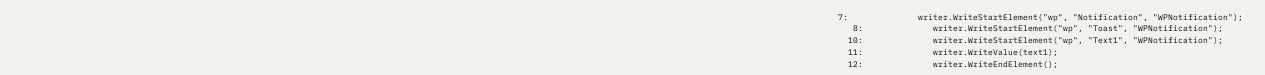7:              writer.WriteStartElement("wp", "Notification", "WPNotification");
   8:              writer.WriteStartElement("wp", "Toast", "WPNotification");
  10:              writer.WriteStartElement("wp", "Text1", "WPNotification");
  11:              writer.WriteValue(text1);
  12:              writer.WriteEndElement();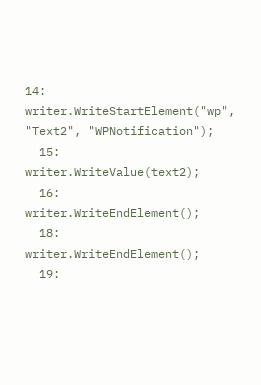14:              writer.WriteStartElement("wp", "Text2", "WPNotification");
  15:              writer.WriteValue(text2);
  16:              writer.WriteEndElement();
  18:              writer.WriteEndElement();
  19: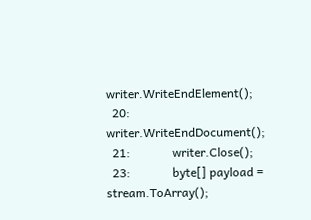writer.WriteEndElement();
  20:              writer.WriteEndDocument();
  21:              writer.Close();
  23:              byte[] payload = stream.ToArray();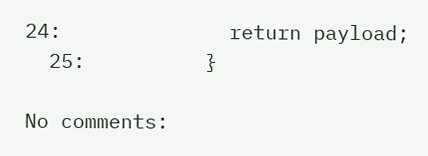24:              return payload;
  25:          }

No comments: